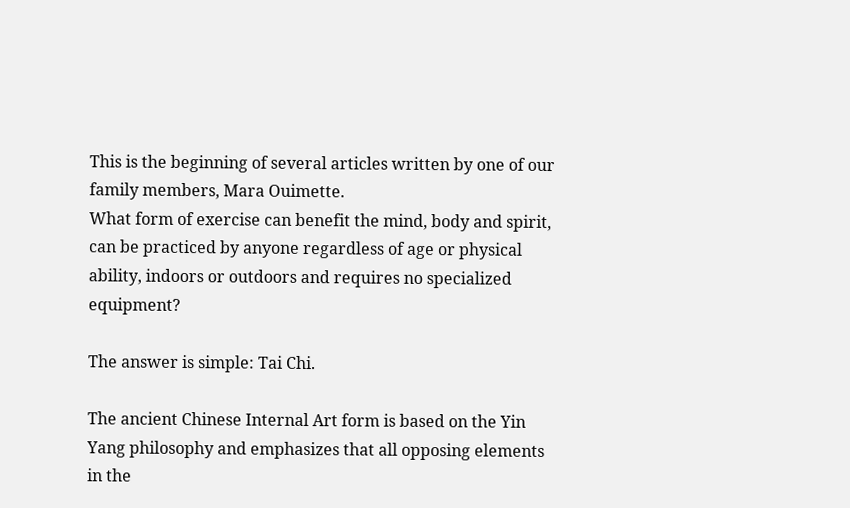This is the beginning of several articles written by one of our family members, Mara Ouimette.
What form of exercise can benefit the mind, body and spirit, can be practiced by anyone regardless of age or physical ability, indoors or outdoors and requires no specialized equipment?

The answer is simple: Tai Chi.

The ancient Chinese Internal Art form is based on the Yin Yang philosophy and emphasizes that all opposing elements in the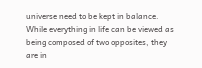universe need to be kept in balance. While everything in life can be viewed as being composed of two opposites, they are in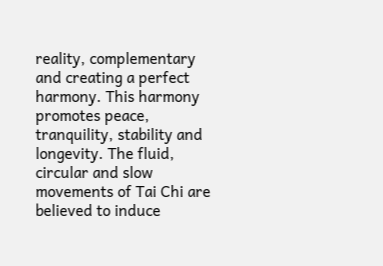reality, complementary and creating a perfect harmony. This harmony promotes peace, tranquility, stability and longevity. The fluid, circular and slow movements of Tai Chi are believed to induce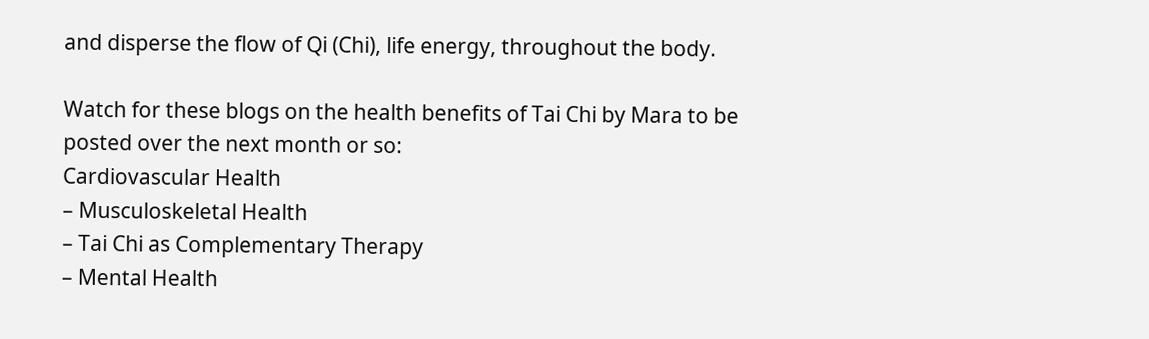and disperse the flow of Qi (Chi), life energy, throughout the body.

Watch for these blogs on the health benefits of Tai Chi by Mara to be posted over the next month or so:
Cardiovascular Health
– Musculoskeletal Health
– Tai Chi as Complementary Therapy
– Mental Health